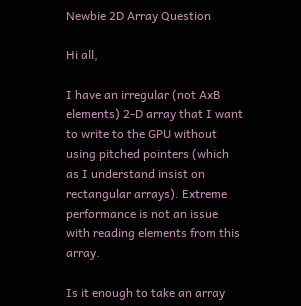Newbie 2D Array Question

Hi all,

I have an irregular (not AxB elements) 2-D array that I want to write to the GPU without using pitched pointers (which as I understand insist on rectangular arrays). Extreme performance is not an issue with reading elements from this array.

Is it enough to take an array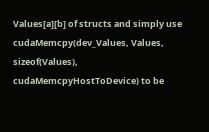Values[a][b] of structs and simply use cudaMemcpy(dev_Values, Values, sizeof(Values), cudaMemcpyHostToDevice) to be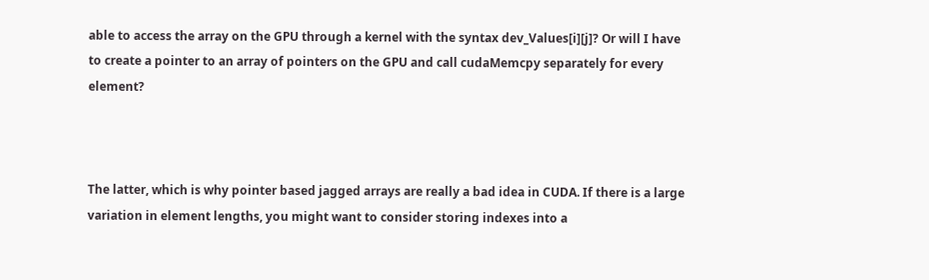able to access the array on the GPU through a kernel with the syntax dev_Values[i][j]? Or will I have to create a pointer to an array of pointers on the GPU and call cudaMemcpy separately for every element?



The latter, which is why pointer based jagged arrays are really a bad idea in CUDA. If there is a large variation in element lengths, you might want to consider storing indexes into a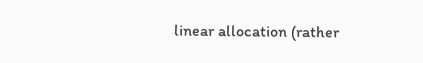linear allocation (rather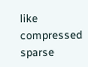like compressed sparse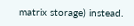matrix storage) instead.